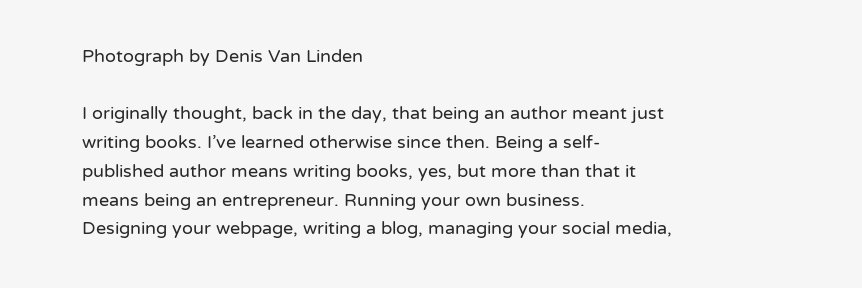Photograph by Denis Van Linden

I originally thought, back in the day, that being an author meant just writing books. I’ve learned otherwise since then. Being a self-published author means writing books, yes, but more than that it means being an entrepreneur. Running your own business. Designing your webpage, writing a blog, managing your social media,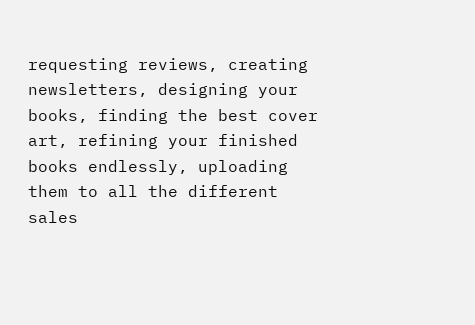requesting reviews, creating newsletters, designing your books, finding the best cover art, refining your finished books endlessly, uploading them to all the different sales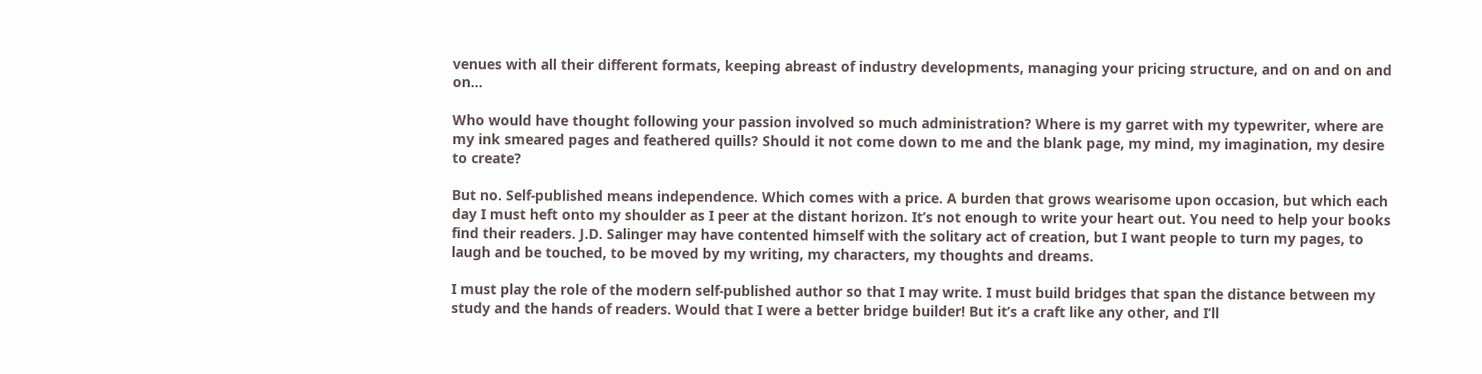venues with all their different formats, keeping abreast of industry developments, managing your pricing structure, and on and on and on…

Who would have thought following your passion involved so much administration? Where is my garret with my typewriter, where are my ink smeared pages and feathered quills? Should it not come down to me and the blank page, my mind, my imagination, my desire to create?

But no. Self-published means independence. Which comes with a price. A burden that grows wearisome upon occasion, but which each day I must heft onto my shoulder as I peer at the distant horizon. It’s not enough to write your heart out. You need to help your books find their readers. J.D. Salinger may have contented himself with the solitary act of creation, but I want people to turn my pages, to laugh and be touched, to be moved by my writing, my characters, my thoughts and dreams.

I must play the role of the modern self-published author so that I may write. I must build bridges that span the distance between my study and the hands of readers. Would that I were a better bridge builder! But it’s a craft like any other, and I’ll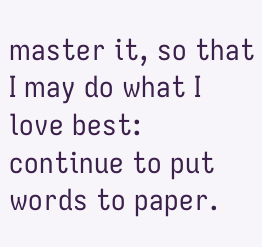master it, so that I may do what I love best: continue to put words to paper.